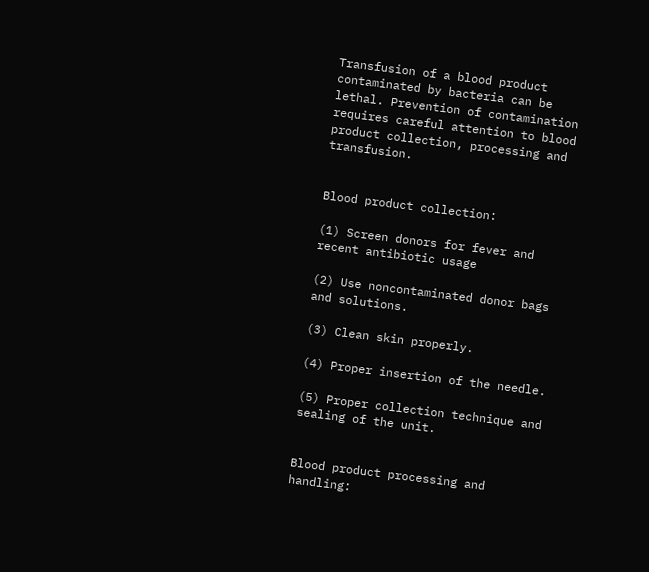Transfusion of a blood product contaminated by bacteria can be lethal. Prevention of contamination requires careful attention to blood product collection, processing and transfusion.


Blood product collection:

(1) Screen donors for fever and recent antibiotic usage

(2) Use noncontaminated donor bags and solutions.

(3) Clean skin properly.

(4) Proper insertion of the needle.

(5) Proper collection technique and sealing of the unit.


Blood product processing and handling: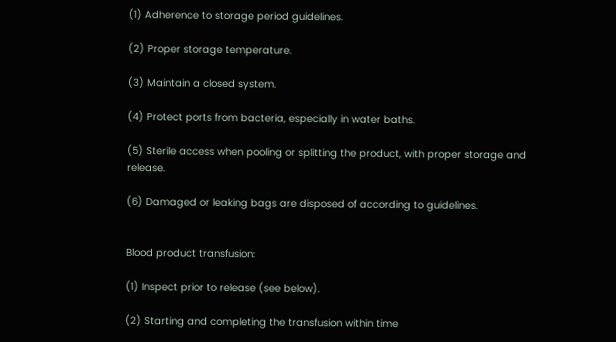(1) Adherence to storage period guidelines.

(2) Proper storage temperature.

(3) Maintain a closed system.

(4) Protect ports from bacteria, especially in water baths.

(5) Sterile access when pooling or splitting the product, with proper storage and release.

(6) Damaged or leaking bags are disposed of according to guidelines.


Blood product transfusion:

(1) Inspect prior to release (see below).

(2) Starting and completing the transfusion within time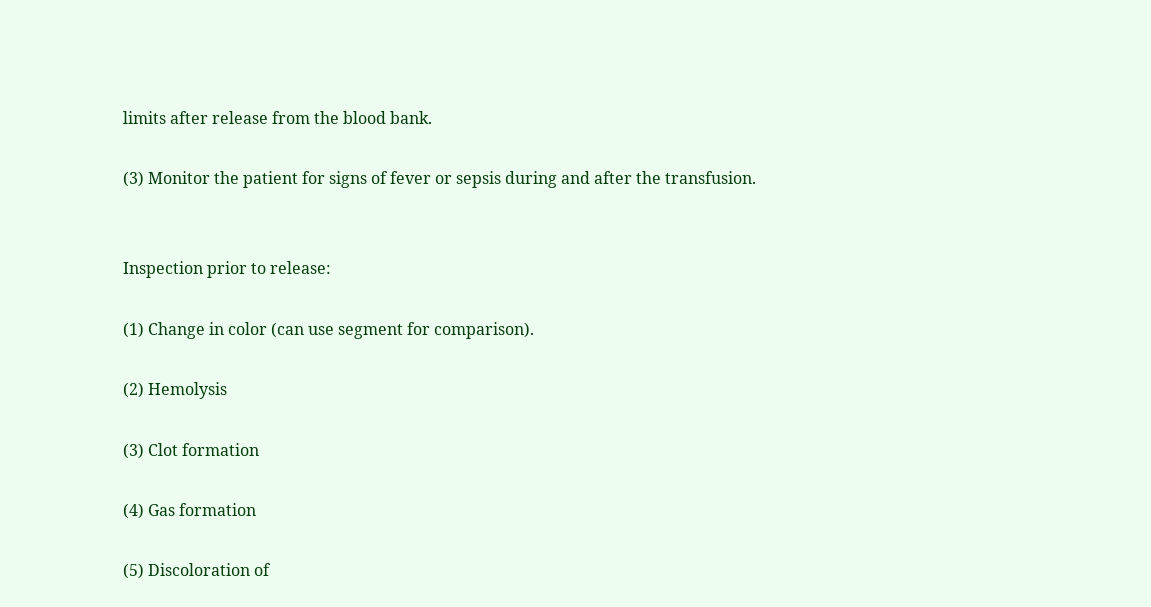limits after release from the blood bank.

(3) Monitor the patient for signs of fever or sepsis during and after the transfusion.


Inspection prior to release:

(1) Change in color (can use segment for comparison).

(2) Hemolysis

(3) Clot formation

(4) Gas formation

(5) Discoloration of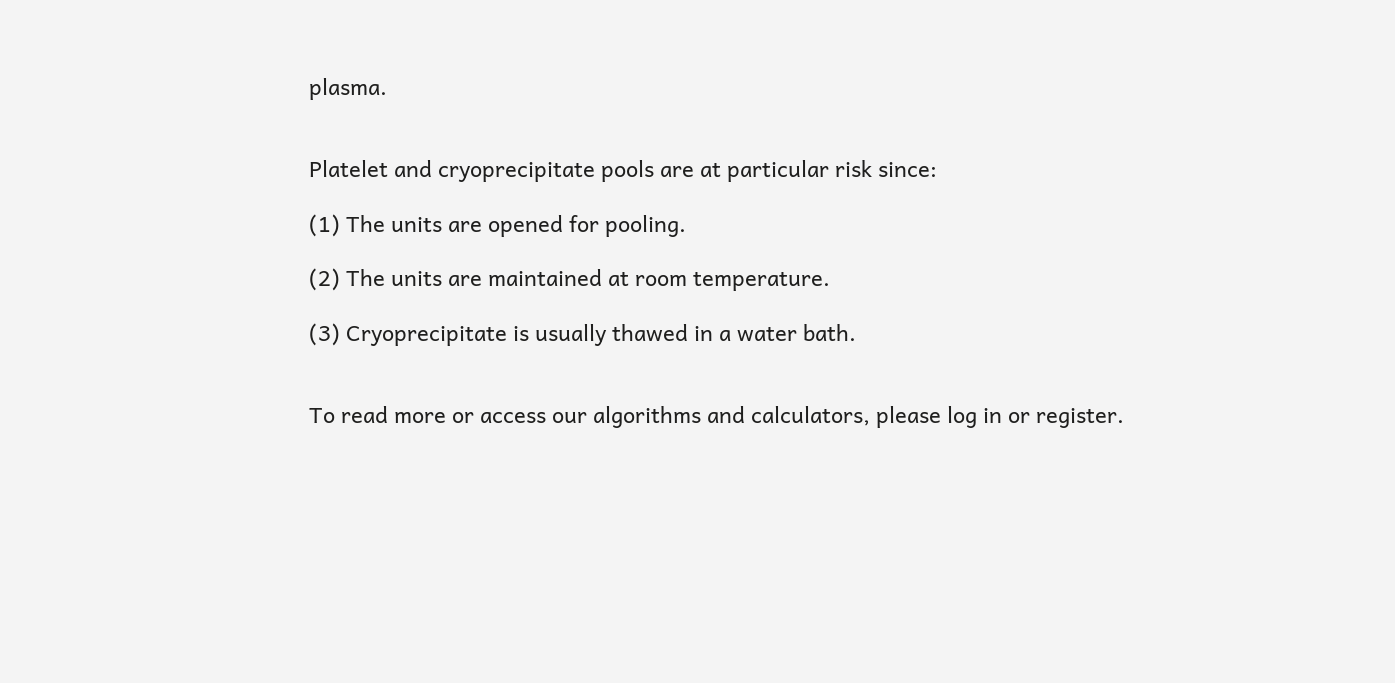plasma.


Platelet and cryoprecipitate pools are at particular risk since:

(1) The units are opened for pooling.

(2) The units are maintained at room temperature.

(3) Cryoprecipitate is usually thawed in a water bath.


To read more or access our algorithms and calculators, please log in or register.